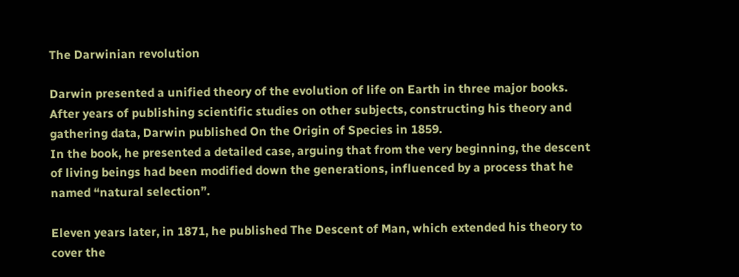The Darwinian revolution

Darwin presented a unified theory of the evolution of life on Earth in three major books.
After years of publishing scientific studies on other subjects, constructing his theory and gathering data, Darwin published On the Origin of Species in 1859.
In the book, he presented a detailed case, arguing that from the very beginning, the descent of living beings had been modified down the generations, influenced by a process that he named “natural selection”.

Eleven years later, in 1871, he published The Descent of Man, which extended his theory to cover the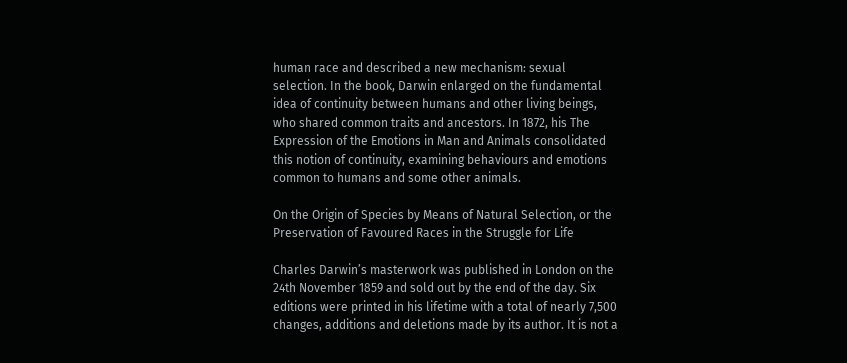human race and described a new mechanism: sexual selection. In the book, Darwin enlarged on the fundamental idea of continuity between humans and other living beings, who shared common traits and ancestors. In 1872, his The Expression of the Emotions in Man and Animals consolidated this notion of continuity, examining behaviours and emotions common to humans and some other animals.

On the Origin of Species by Means of Natural Selection, or the Preservation of Favoured Races in the Struggle for Life

Charles Darwin’s masterwork was published in London on the 24th November 1859 and sold out by the end of the day. Six editions were printed in his lifetime with a total of nearly 7,500 changes, additions and deletions made by its author. It is not a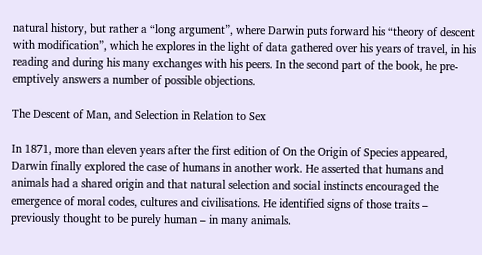natural history, but rather a “long argument”, where Darwin puts forward his “theory of descent with modification”, which he explores in the light of data gathered over his years of travel, in his reading and during his many exchanges with his peers. In the second part of the book, he pre-emptively answers a number of possible objections.

The Descent of Man, and Selection in Relation to Sex

In 1871, more than eleven years after the first edition of On the Origin of Species appeared, Darwin finally explored the case of humans in another work. He asserted that humans and animals had a shared origin and that natural selection and social instincts encouraged the emergence of moral codes, cultures and civilisations. He identified signs of those traits – previously thought to be purely human – in many animals.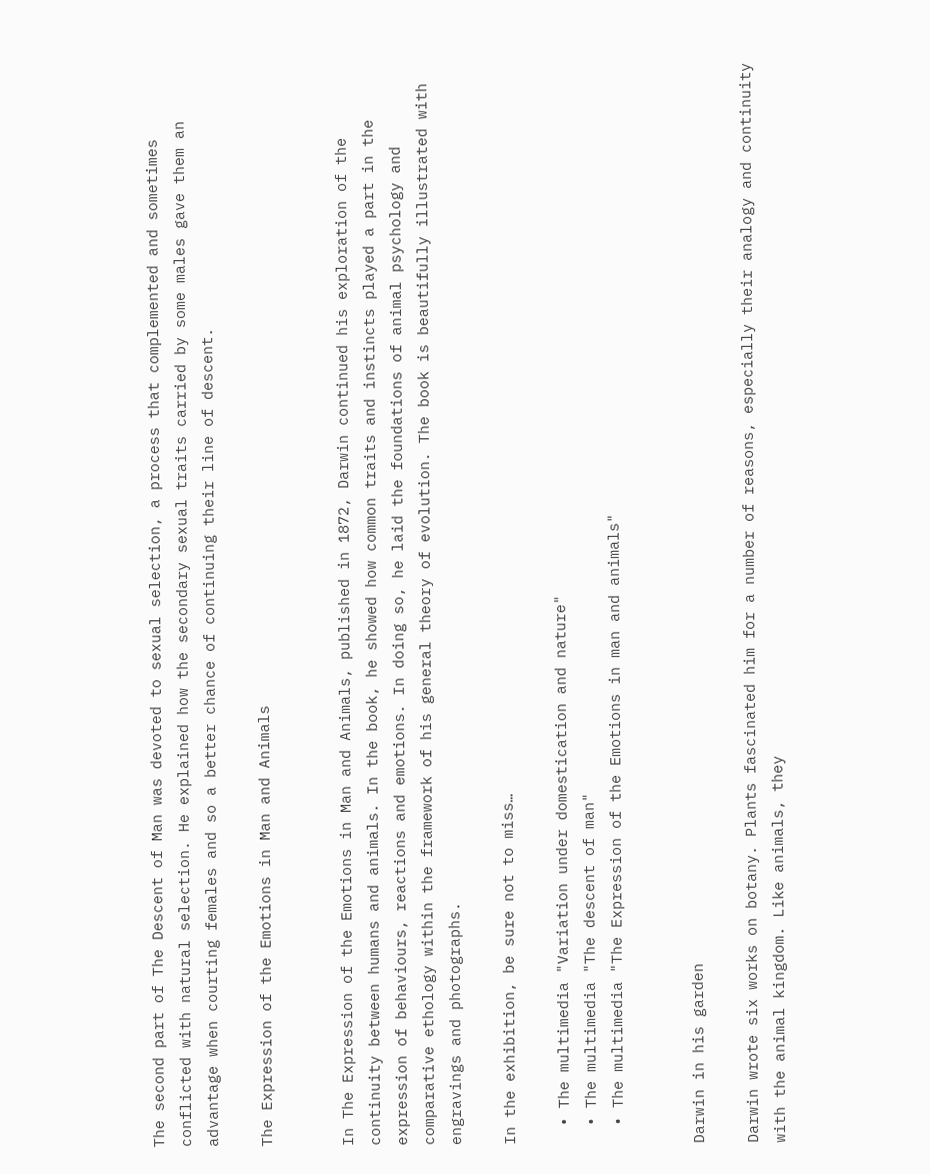The second part of The Descent of Man was devoted to sexual selection, a process that complemented and sometimes conflicted with natural selection. He explained how the secondary sexual traits carried by some males gave them an advantage when courting females and so a better chance of continuing their line of descent.

The Expression of the Emotions in Man and Animals


In The Expression of the Emotions in Man and Animals, published in 1872, Darwin continued his exploration of the continuity between humans and animals. In the book, he showed how common traits and instincts played a part in the expression of behaviours, reactions and emotions. In doing so, he laid the foundations of animal psychology and comparative ethology within the framework of his general theory of evolution. The book is beautifully illustrated with engravings and photographs.

In the exhibition, be sure not to miss…

  • The multimedia "Variation under domestication and nature"
  • The multimedia "The descent of man"
  • The multimedia "The Expression of the Emotions in man and animals"


Darwin in his garden

Darwin wrote six works on botany. Plants fascinated him for a number of reasons, especially their analogy and continuity with the animal kingdom. Like animals, they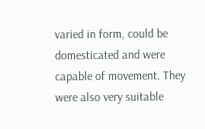varied in form, could be domesticated and were capable of movement. They were also very suitable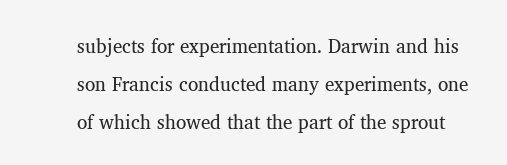subjects for experimentation. Darwin and his son Francis conducted many experiments, one of which showed that the part of the sprout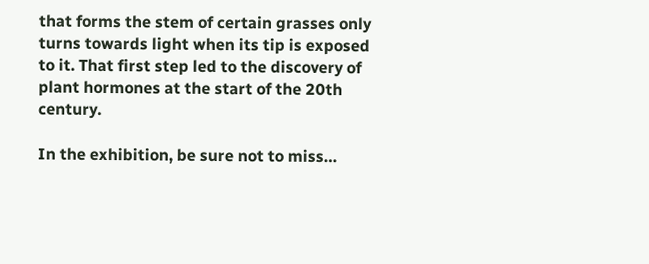that forms the stem of certain grasses only turns towards light when its tip is exposed to it. That first step led to the discovery of plant hormones at the start of the 20th century.

In the exhibition, be sure not to miss…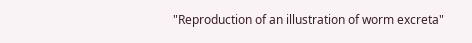"Reproduction of an illustration of worm excreta"